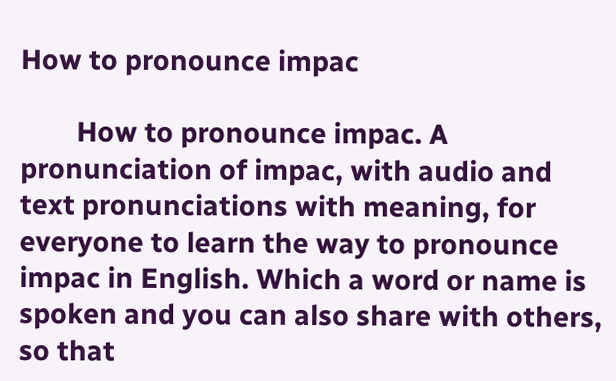How to pronounce impac

        How to pronounce impac. A pronunciation of impac, with audio and text pronunciations with meaning, for everyone to learn the way to pronounce impac in English. Which a word or name is spoken and you can also share with others, so that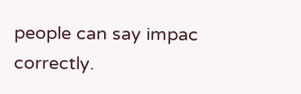people can say impac correctly.